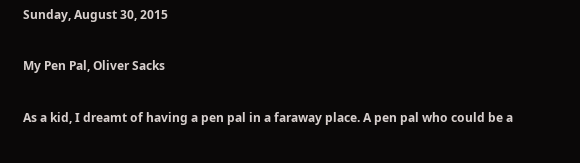Sunday, August 30, 2015

My Pen Pal, Oliver Sacks

As a kid, I dreamt of having a pen pal in a faraway place. A pen pal who could be a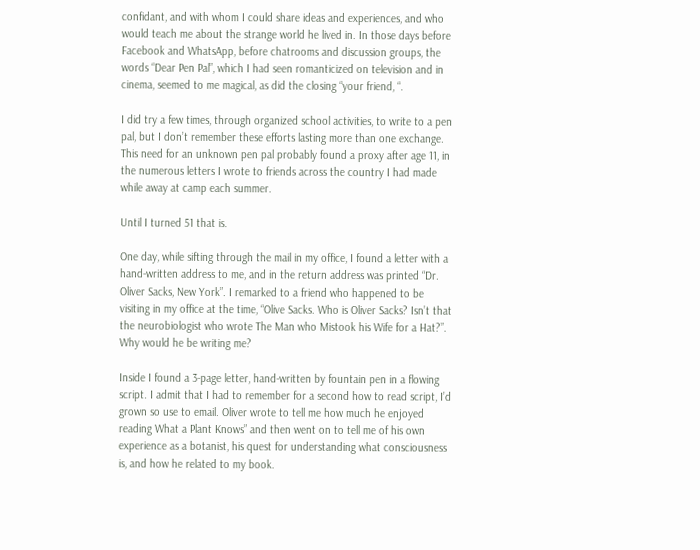confidant, and with whom I could share ideas and experiences, and who would teach me about the strange world he lived in. In those days before Facebook and WhatsApp, before chatrooms and discussion groups, the words “Dear Pen Pal”, which I had seen romanticized on television and in cinema, seemed to me magical, as did the closing “your friend, “.

I did try a few times, through organized school activities, to write to a pen pal, but I don’t remember these efforts lasting more than one exchange. This need for an unknown pen pal probably found a proxy after age 11, in the numerous letters I wrote to friends across the country I had made while away at camp each summer.

Until I turned 51 that is.

One day, while sifting through the mail in my office, I found a letter with a hand-written address to me, and in the return address was printed “Dr. Oliver Sacks, New York”. I remarked to a friend who happened to be visiting in my office at the time, “Olive Sacks. Who is Oliver Sacks? Isn’t that the neurobiologist who wrote The Man who Mistook his Wife for a Hat?”. Why would he be writing me?

Inside I found a 3-page letter, hand-written by fountain pen in a flowing script. I admit that I had to remember for a second how to read script, I’d grown so use to email. Oliver wrote to tell me how much he enjoyed reading What a Plant Knows” and then went on to tell me of his own experience as a botanist, his quest for understanding what consciousness is, and how he related to my book.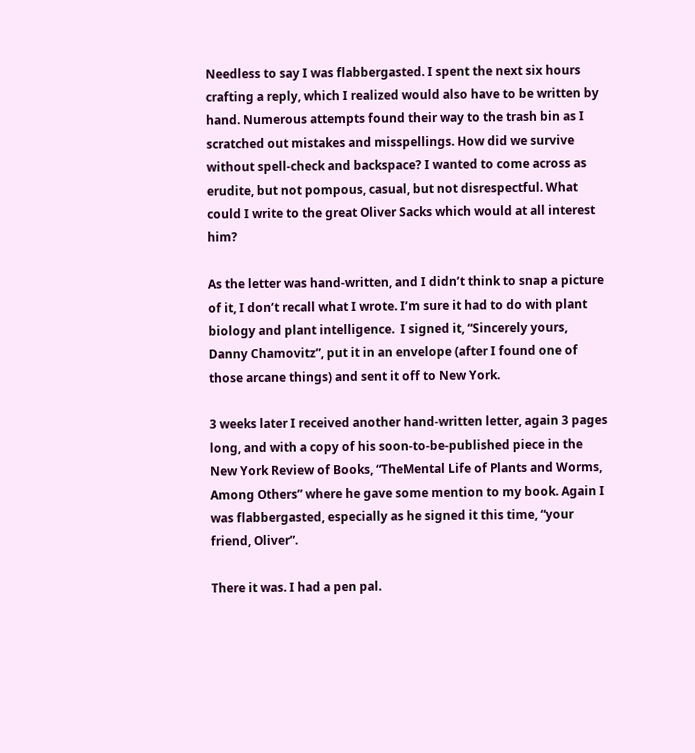Needless to say I was flabbergasted. I spent the next six hours crafting a reply, which I realized would also have to be written by hand. Numerous attempts found their way to the trash bin as I scratched out mistakes and misspellings. How did we survive without spell-check and backspace? I wanted to come across as erudite, but not pompous, casual, but not disrespectful. What could I write to the great Oliver Sacks which would at all interest him?

As the letter was hand-written, and I didn’t think to snap a picture of it, I don’t recall what I wrote. I’m sure it had to do with plant biology and plant intelligence.  I signed it, “Sincerely yours, Danny Chamovitz”, put it in an envelope (after I found one of those arcane things) and sent it off to New York.

3 weeks later I received another hand-written letter, again 3 pages long, and with a copy of his soon-to-be-published piece in the New York Review of Books, “TheMental Life of Plants and Worms, Among Others” where he gave some mention to my book. Again I was flabbergasted, especially as he signed it this time, “your friend, Oliver”.

There it was. I had a pen pal.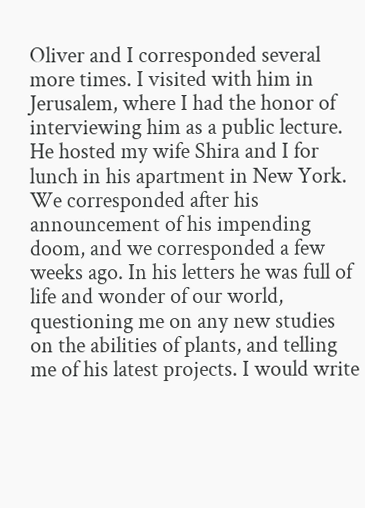Oliver and I corresponded several more times. I visited with him in Jerusalem, where I had the honor of interviewing him as a public lecture. He hosted my wife Shira and I for lunch in his apartment in New York. We corresponded after his announcement of his impending doom, and we corresponded a few weeks ago. In his letters he was full of life and wonder of our world, questioning me on any new studies on the abilities of plants, and telling me of his latest projects. I would write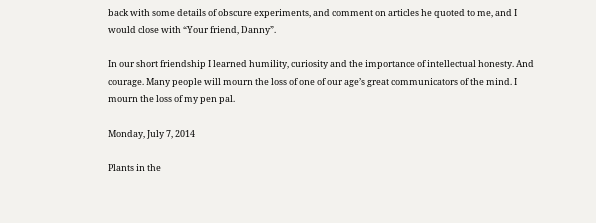back with some details of obscure experiments, and comment on articles he quoted to me, and I would close with “Your friend, Danny”.

In our short friendship I learned humility, curiosity and the importance of intellectual honesty. And courage. Many people will mourn the loss of one of our age’s great communicators of the mind. I mourn the loss of my pen pal.

Monday, July 7, 2014

Plants in the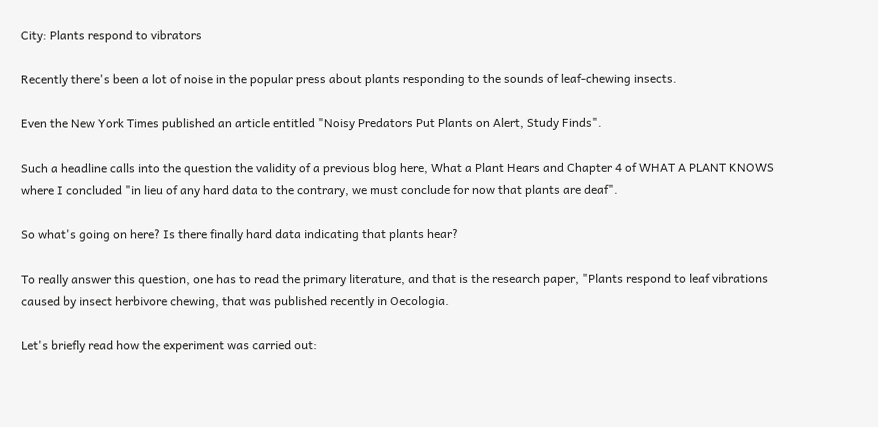City: Plants respond to vibrators

Recently there's been a lot of noise in the popular press about plants responding to the sounds of leaf-chewing insects.

Even the New York Times published an article entitled "Noisy Predators Put Plants on Alert, Study Finds".

Such a headline calls into the question the validity of a previous blog here, What a Plant Hears and Chapter 4 of WHAT A PLANT KNOWS where I concluded "in lieu of any hard data to the contrary, we must conclude for now that plants are deaf".

So what's going on here? Is there finally hard data indicating that plants hear?

To really answer this question, one has to read the primary literature, and that is the research paper, "Plants respond to leaf vibrations caused by insect herbivore chewing, that was published recently in Oecologia.

Let's briefly read how the experiment was carried out: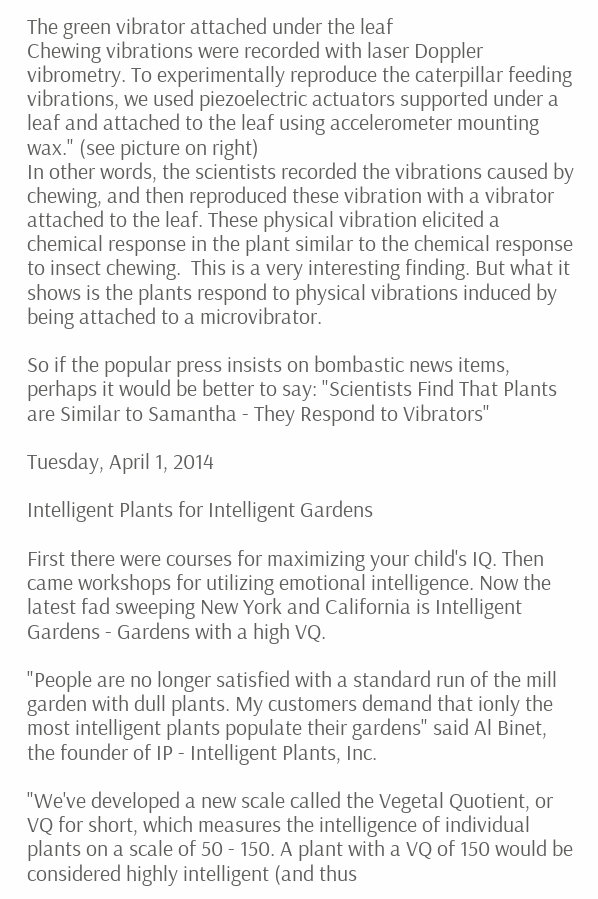The green vibrator attached under the leaf
Chewing vibrations were recorded with laser Doppler vibrometry. To experimentally reproduce the caterpillar feeding vibrations, we used piezoelectric actuators supported under a leaf and attached to the leaf using accelerometer mounting wax." (see picture on right)
In other words, the scientists recorded the vibrations caused by chewing, and then reproduced these vibration with a vibrator attached to the leaf. These physical vibration elicited a chemical response in the plant similar to the chemical response to insect chewing.  This is a very interesting finding. But what it shows is the plants respond to physical vibrations induced by being attached to a microvibrator.

So if the popular press insists on bombastic news items, perhaps it would be better to say: "Scientists Find That Plants are Similar to Samantha - They Respond to Vibrators"

Tuesday, April 1, 2014

Intelligent Plants for Intelligent Gardens

First there were courses for maximizing your child's IQ. Then came workshops for utilizing emotional intelligence. Now the latest fad sweeping New York and California is Intelligent Gardens - Gardens with a high VQ.

"People are no longer satisfied with a standard run of the mill  garden with dull plants. My customers demand that ionly the most intelligent plants populate their gardens" said Al Binet, the founder of IP - Intelligent Plants, Inc.

"We've developed a new scale called the Vegetal Quotient, or VQ for short, which measures the intelligence of individual plants on a scale of 50 - 150. A plant with a VQ of 150 would be considered highly intelligent (and thus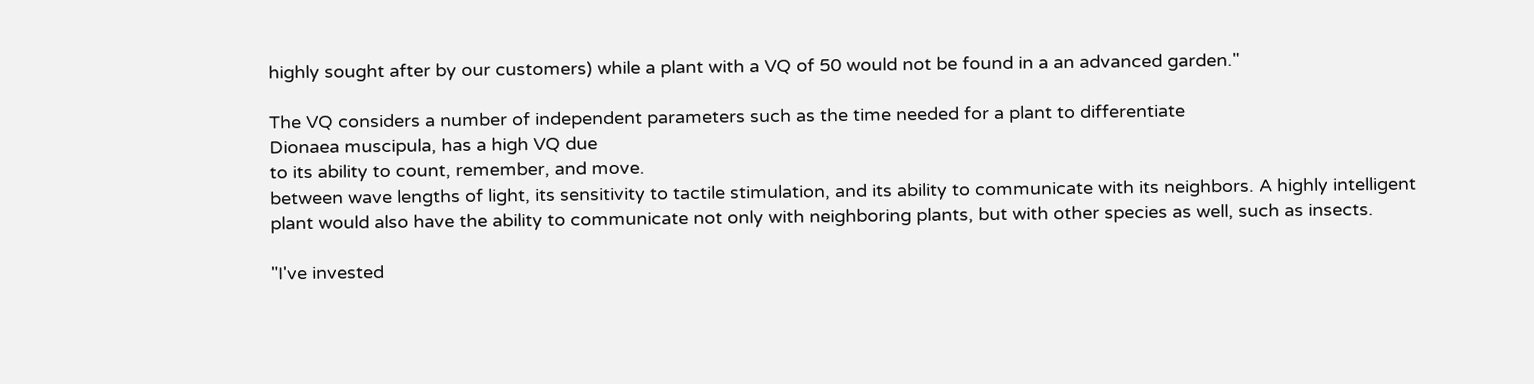highly sought after by our customers) while a plant with a VQ of 50 would not be found in a an advanced garden."

The VQ considers a number of independent parameters such as the time needed for a plant to differentiate
Dionaea muscipula, has a high VQ due
to its ability to count, remember, and move.
between wave lengths of light, its sensitivity to tactile stimulation, and its ability to communicate with its neighbors. A highly intelligent plant would also have the ability to communicate not only with neighboring plants, but with other species as well, such as insects.

"I've invested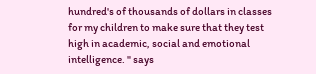hundred's of thousands of dollars in classes for my children to make sure that they test high in academic, social and emotional intelligence. " says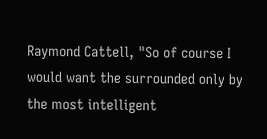Raymond Cattell, "So of course I would want the surrounded only by the most intelligent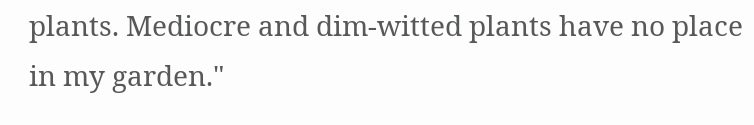plants. Mediocre and dim-witted plants have no place in my garden."